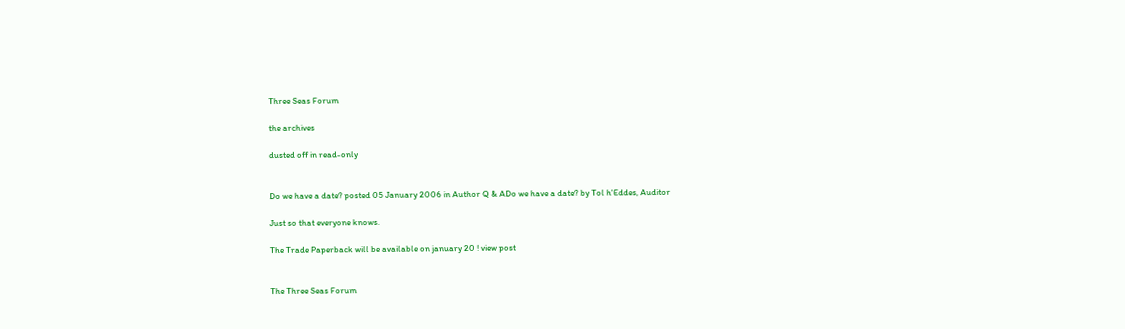Three Seas Forum

the archives

dusted off in read-only


Do we have a date? posted 05 January 2006 in Author Q & ADo we have a date? by Tol h'Eddes, Auditor

Just so that everyone knows.

The Trade Paperback will be available on january 20 ! view post


The Three Seas Forum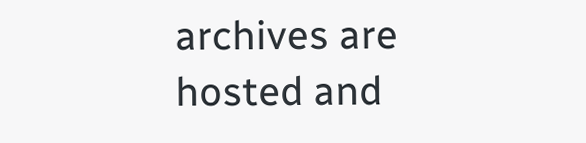archives are hosted and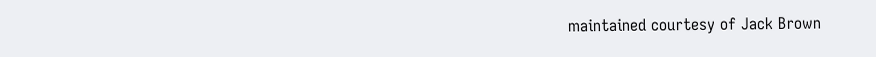maintained courtesy of Jack Brown